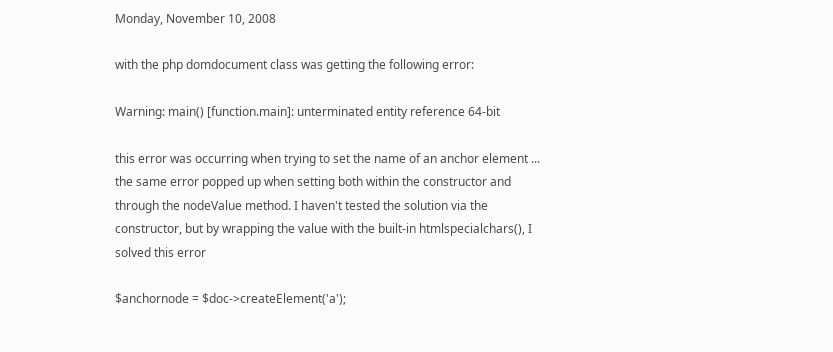Monday, November 10, 2008

with the php domdocument class was getting the following error:

Warning: main() [function.main]: unterminated entity reference 64-bit

this error was occurring when trying to set the name of an anchor element ... the same error popped up when setting both within the constructor and through the nodeValue method. I haven't tested the solution via the constructor, but by wrapping the value with the built-in htmlspecialchars(), I solved this error

$anchornode = $doc->createElement('a');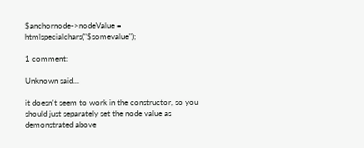$anchornode->nodeValue = htmlspecialchars("$somevalue");

1 comment:

Unknown said...

it doesn't seem to work in the constructor, so you should just separately set the node value as demonstrated above